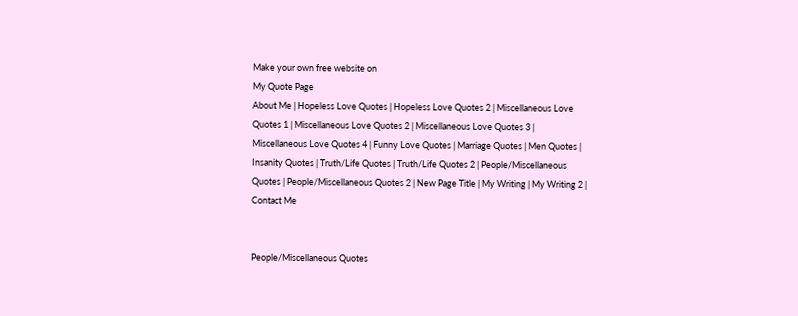Make your own free website on
My Quote Page
About Me | Hopeless Love Quotes | Hopeless Love Quotes 2 | Miscellaneous Love Quotes 1 | Miscellaneous Love Quotes 2 | Miscellaneous Love Quotes 3 | Miscellaneous Love Quotes 4 | Funny Love Quotes | Marriage Quotes | Men Quotes | Insanity Quotes | Truth/Life Quotes | Truth/Life Quotes 2 | People/Miscellaneous Quotes | People/Miscellaneous Quotes 2 | New Page Title | My Writing | My Writing 2 | Contact Me


People/Miscellaneous Quotes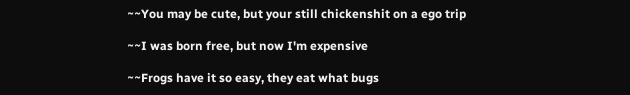~~You may be cute, but your still chickenshit on a ego trip

~~I was born free, but now I'm expensive

~~Frogs have it so easy, they eat what bugs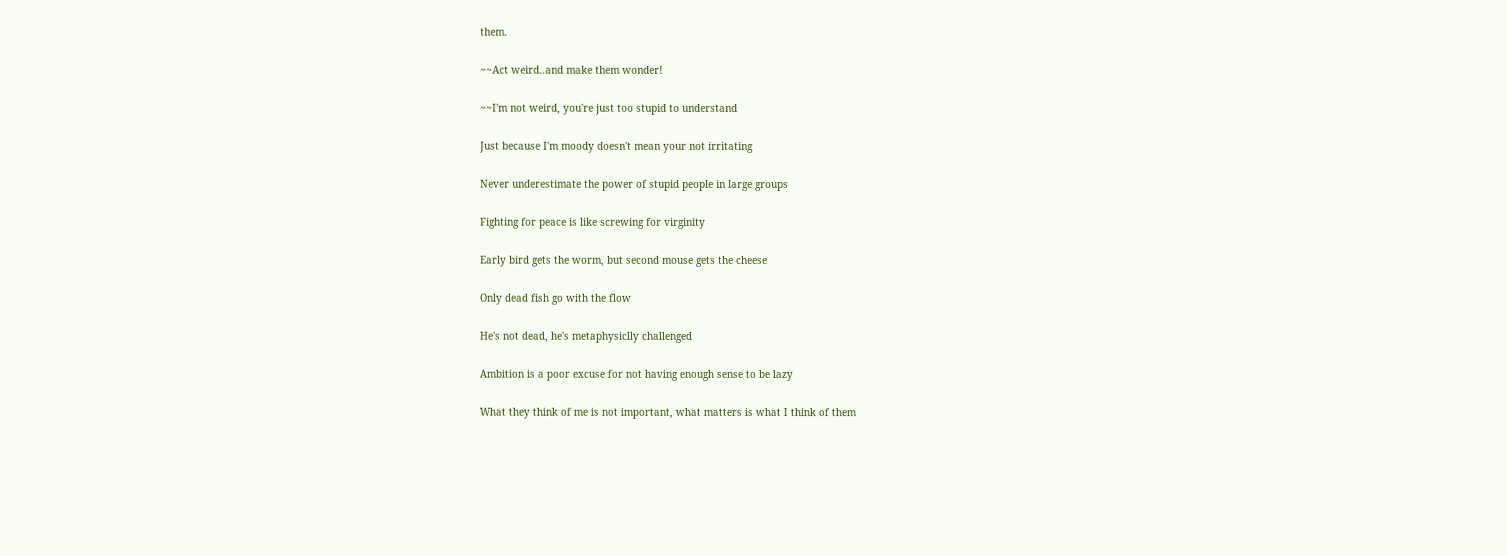them.

~~Act weird..and make them wonder!

~~I'm not weird, you're just too stupid to understand

Just because I'm moody doesn't mean your not irritating

Never underestimate the power of stupid people in large groups

Fighting for peace is like screwing for virginity

Early bird gets the worm, but second mouse gets the cheese

Only dead fish go with the flow

He's not dead, he's metaphysiclly challenged

Ambition is a poor excuse for not having enough sense to be lazy

What they think of me is not important, what matters is what I think of them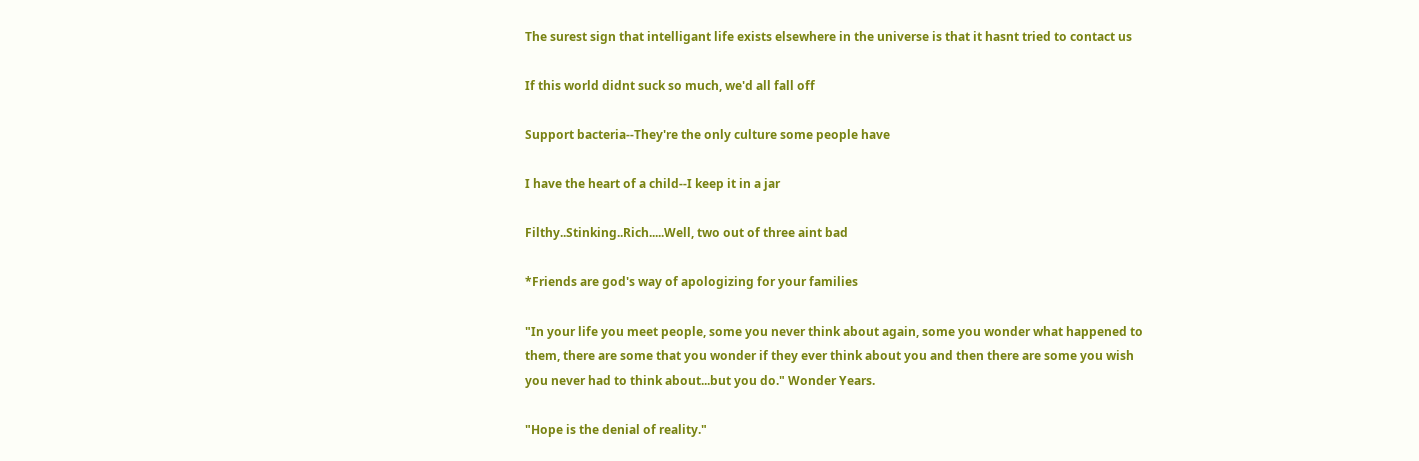The surest sign that intelligant life exists elsewhere in the universe is that it hasnt tried to contact us

If this world didnt suck so much, we'd all fall off

Support bacteria--They're the only culture some people have

I have the heart of a child--I keep it in a jar

Filthy..Stinking..Rich.....Well, two out of three aint bad

*Friends are god's way of apologizing for your families

"In your life you meet people, some you never think about again, some you wonder what happened to them, there are some that you wonder if they ever think about you and then there are some you wish you never had to think about...but you do." Wonder Years.

"Hope is the denial of reality."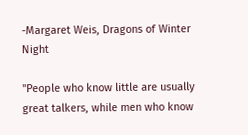-Margaret Weis, Dragons of Winter Night

"People who know little are usually great talkers, while men who know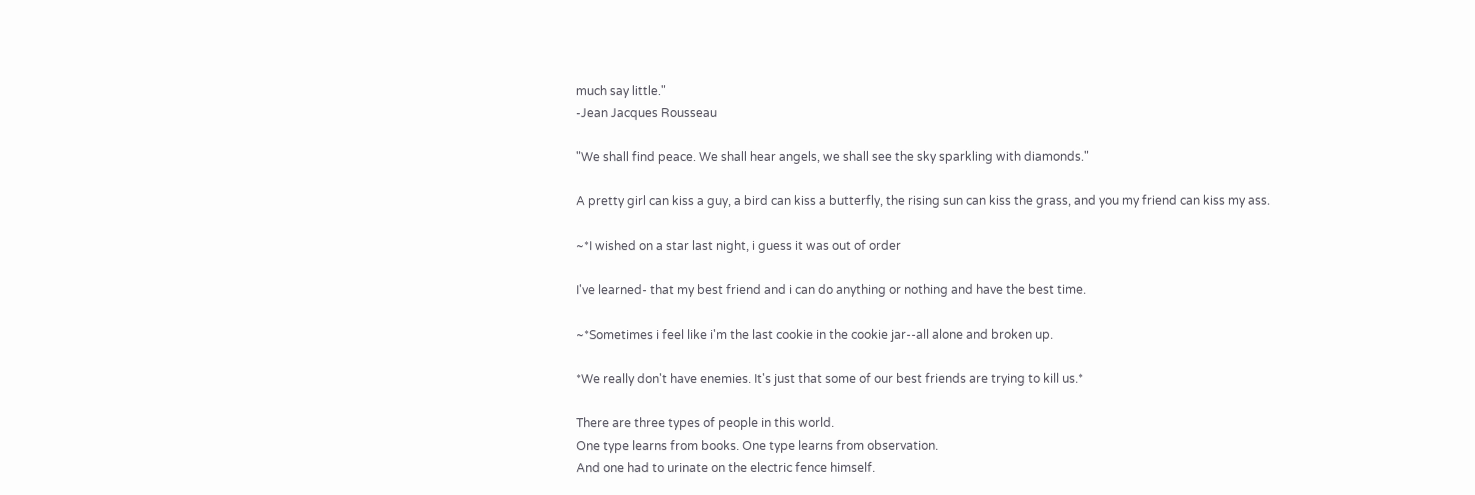much say little."
-Jean Jacques Rousseau

"We shall find peace. We shall hear angels, we shall see the sky sparkling with diamonds."

A pretty girl can kiss a guy, a bird can kiss a butterfly, the rising sun can kiss the grass, and you my friend can kiss my ass.

~*I wished on a star last night, i guess it was out of order

I've learned- that my best friend and i can do anything or nothing and have the best time.

~*Sometimes i feel like i'm the last cookie in the cookie jar--all alone and broken up.

*We really don't have enemies. It's just that some of our best friends are trying to kill us.*

There are three types of people in this world.
One type learns from books. One type learns from observation.
And one had to urinate on the electric fence himself.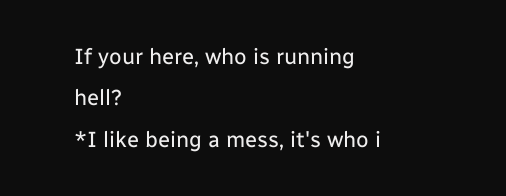If your here, who is running hell?
*I like being a mess, it's who i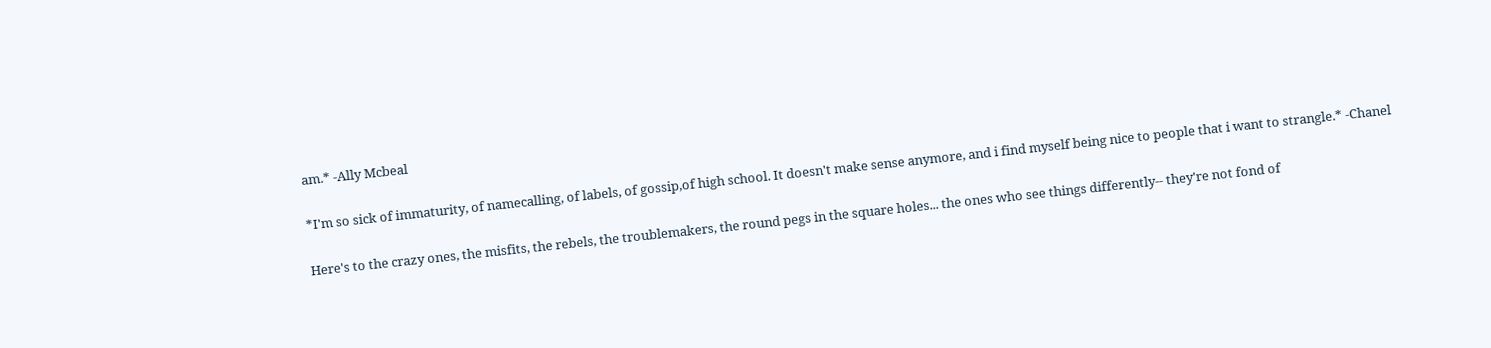am.* -Ally Mcbeal

*I'm so sick of immaturity, of namecalling, of labels, of gossip,of high school. It doesn't make sense anymore, and i find myself being nice to people that i want to strangle.* -Chanel

Here's to the crazy ones, the misfits, the rebels, the troublemakers, the round pegs in the square holes... the ones who see things differently-- they're not fond of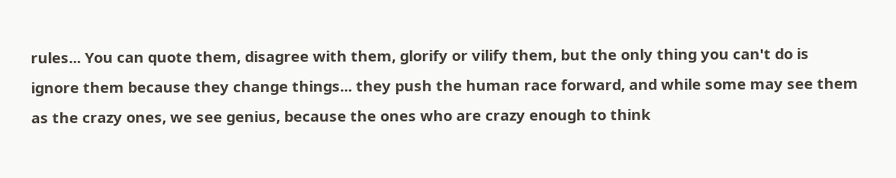rules... You can quote them, disagree with them, glorify or vilify them, but the only thing you can't do is ignore them because they change things... they push the human race forward, and while some may see them as the crazy ones, we see genius, because the ones who are crazy enough to think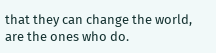that they can change the world, are the ones who do.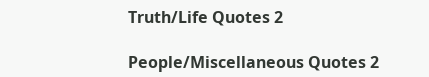Truth/Life Quotes 2

People/Miscellaneous Quotes 2